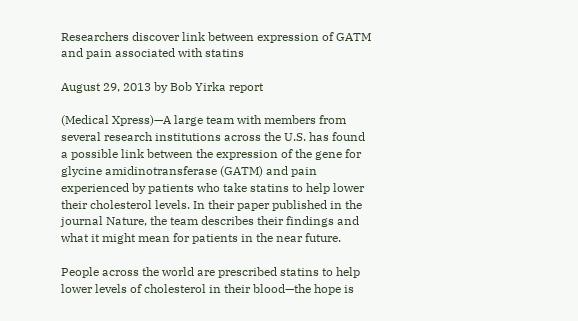Researchers discover link between expression of GATM and pain associated with statins

August 29, 2013 by Bob Yirka report

(Medical Xpress)—A large team with members from several research institutions across the U.S. has found a possible link between the expression of the gene for glycine amidinotransferase (GATM) and pain experienced by patients who take statins to help lower their cholesterol levels. In their paper published in the journal Nature, the team describes their findings and what it might mean for patients in the near future.

People across the world are prescribed statins to help lower levels of cholesterol in their blood—the hope is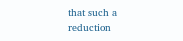that such a reduction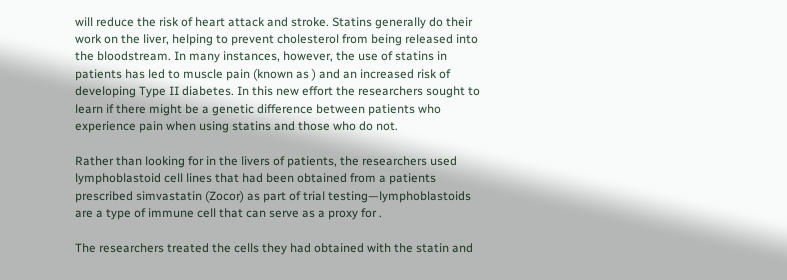will reduce the risk of heart attack and stroke. Statins generally do their work on the liver, helping to prevent cholesterol from being released into the bloodstream. In many instances, however, the use of statins in patients has led to muscle pain (known as ) and an increased risk of developing Type II diabetes. In this new effort the researchers sought to learn if there might be a genetic difference between patients who experience pain when using statins and those who do not.

Rather than looking for in the livers of patients, the researchers used lymphoblastoid cell lines that had been obtained from a patients prescribed simvastatin (Zocor) as part of trial testing—lymphoblastoids are a type of immune cell that can serve as a proxy for .

The researchers treated the cells they had obtained with the statin and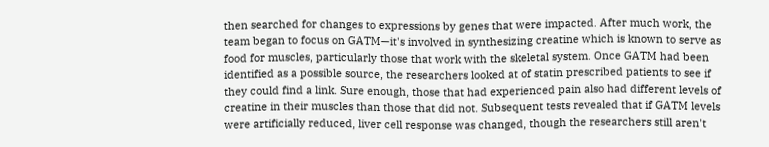then searched for changes to expressions by genes that were impacted. After much work, the team began to focus on GATM—it's involved in synthesizing creatine which is known to serve as food for muscles, particularly those that work with the skeletal system. Once GATM had been identified as a possible source, the researchers looked at of statin prescribed patients to see if they could find a link. Sure enough, those that had experienced pain also had different levels of creatine in their muscles than those that did not. Subsequent tests revealed that if GATM levels were artificially reduced, liver cell response was changed, though the researchers still aren't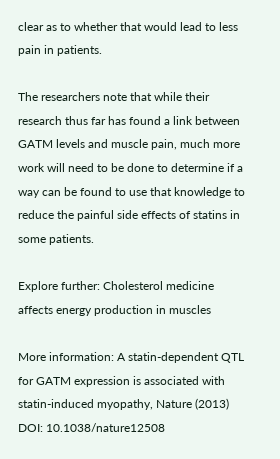clear as to whether that would lead to less pain in patients.

The researchers note that while their research thus far has found a link between GATM levels and muscle pain, much more work will need to be done to determine if a way can be found to use that knowledge to reduce the painful side effects of statins in some patients.

Explore further: Cholesterol medicine affects energy production in muscles

More information: A statin-dependent QTL for GATM expression is associated with statin-induced myopathy, Nature (2013) DOI: 10.1038/nature12508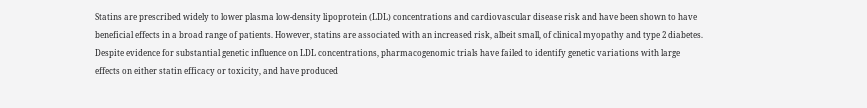Statins are prescribed widely to lower plasma low-density lipoprotein (LDL) concentrations and cardiovascular disease risk and have been shown to have beneficial effects in a broad range of patients. However, statins are associated with an increased risk, albeit small, of clinical myopathy and type 2 diabetes. Despite evidence for substantial genetic influence on LDL concentrations, pharmacogenomic trials have failed to identify genetic variations with large effects on either statin efficacy or toxicity, and have produced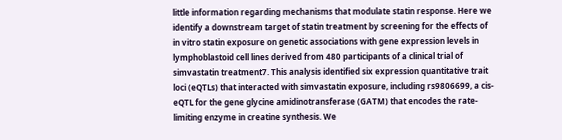little information regarding mechanisms that modulate statin response. Here we identify a downstream target of statin treatment by screening for the effects of in vitro statin exposure on genetic associations with gene expression levels in lymphoblastoid cell lines derived from 480 participants of a clinical trial of simvastatin treatment7. This analysis identified six expression quantitative trait loci (eQTLs) that interacted with simvastatin exposure, including rs9806699, a cis-eQTL for the gene glycine amidinotransferase (GATM) that encodes the rate-limiting enzyme in creatine synthesis. We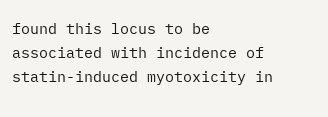found this locus to be associated with incidence of statin-induced myotoxicity in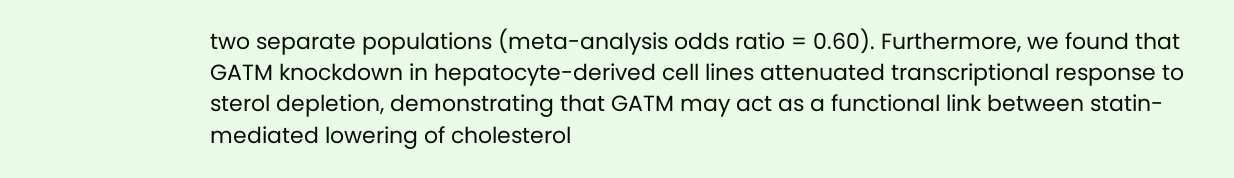two separate populations (meta-analysis odds ratio = 0.60). Furthermore, we found that GATM knockdown in hepatocyte-derived cell lines attenuated transcriptional response to sterol depletion, demonstrating that GATM may act as a functional link between statin-mediated lowering of cholesterol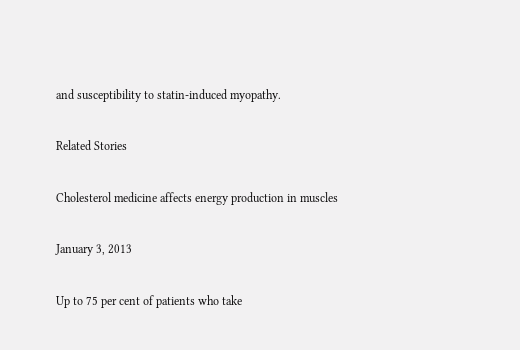and susceptibility to statin-induced myopathy.

Related Stories

Cholesterol medicine affects energy production in muscles

January 3, 2013

Up to 75 per cent of patients who take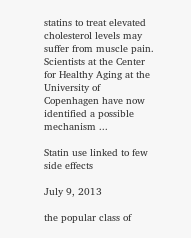statins to treat elevated cholesterol levels may suffer from muscle pain. Scientists at the Center for Healthy Aging at the University of Copenhagen have now identified a possible mechanism ...

Statin use linked to few side effects

July 9, 2013

the popular class of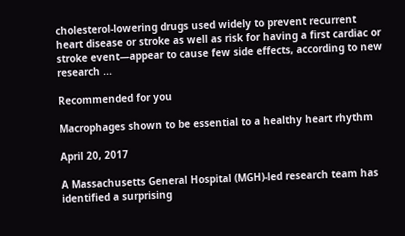cholesterol-lowering drugs used widely to prevent recurrent heart disease or stroke as well as risk for having a first cardiac or stroke event—appear to cause few side effects, according to new research ...

Recommended for you

Macrophages shown to be essential to a healthy heart rhythm

April 20, 2017

A Massachusetts General Hospital (MGH)-led research team has identified a surprising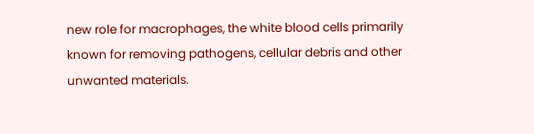new role for macrophages, the white blood cells primarily known for removing pathogens, cellular debris and other unwanted materials.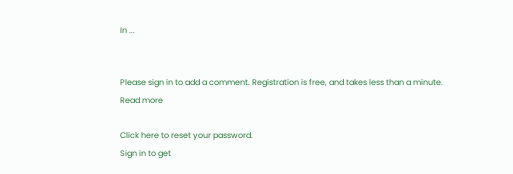In ...


Please sign in to add a comment. Registration is free, and takes less than a minute. Read more

Click here to reset your password.
Sign in to get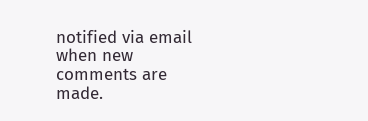notified via email when new comments are made.